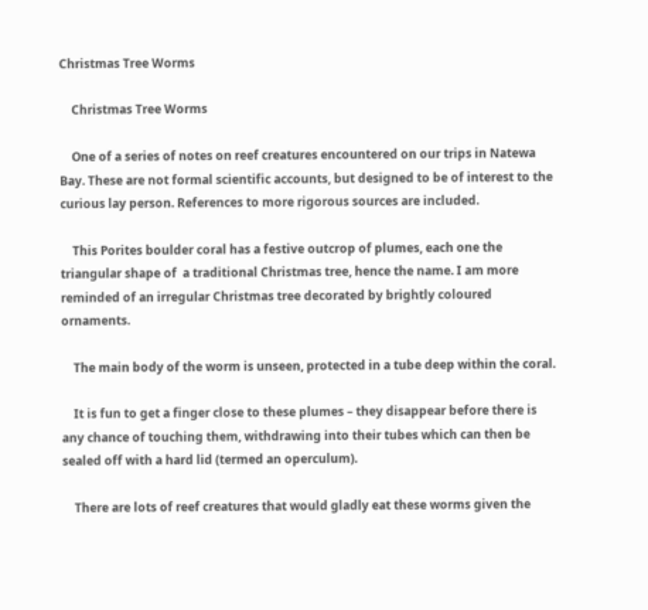Christmas Tree Worms

    Christmas Tree Worms

    One of a series of notes on reef creatures encountered on our trips in Natewa Bay. These are not formal scientific accounts, but designed to be of interest to the curious lay person. References to more rigorous sources are included.

    This Porites boulder coral has a festive outcrop of plumes, each one the triangular shape of  a traditional Christmas tree, hence the name. I am more reminded of an irregular Christmas tree decorated by brightly coloured ornaments.

    The main body of the worm is unseen, protected in a tube deep within the coral.

    It is fun to get a finger close to these plumes – they disappear before there is any chance of touching them, withdrawing into their tubes which can then be sealed off with a hard lid (termed an operculum).

    There are lots of reef creatures that would gladly eat these worms given the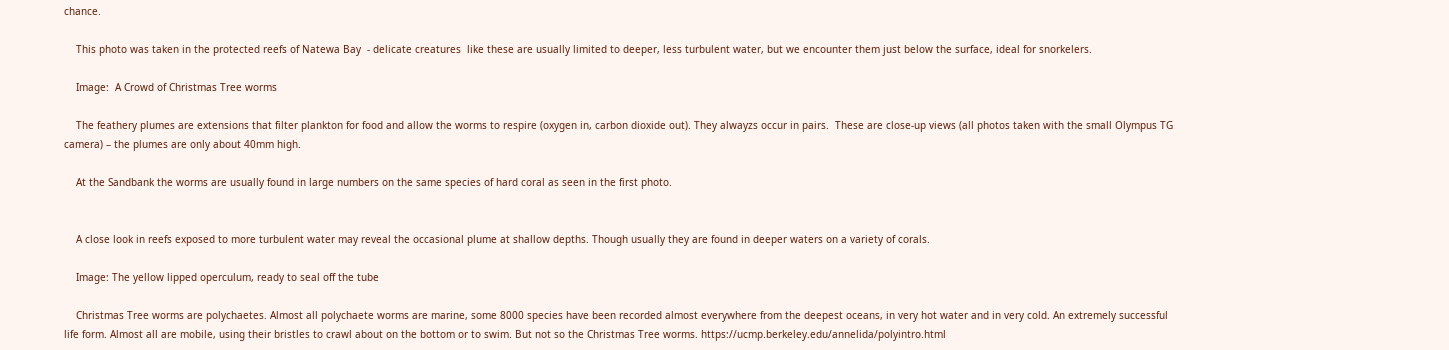chance.

    This photo was taken in the protected reefs of Natewa Bay  - delicate creatures  like these are usually limited to deeper, less turbulent water, but we encounter them just below the surface, ideal for snorkelers.

    Image:  A Crowd of Christmas Tree worms

    The feathery plumes are extensions that filter plankton for food and allow the worms to respire (oxygen in, carbon dioxide out). They alwayzs occur in pairs.  These are close-up views (all photos taken with the small Olympus TG camera) – the plumes are only about 40mm high.

    At the Sandbank the worms are usually found in large numbers on the same species of hard coral as seen in the first photo.


    A close look in reefs exposed to more turbulent water may reveal the occasional plume at shallow depths. Though usually they are found in deeper waters on a variety of corals.

    Image: The yellow lipped operculum, ready to seal off the tube

    Christmas Tree worms are polychaetes. Almost all polychaete worms are marine, some 8000 species have been recorded almost everywhere from the deepest oceans, in very hot water and in very cold. An extremely successful life form. Almost all are mobile, using their bristles to crawl about on the bottom or to swim. But not so the Christmas Tree worms. https://ucmp.berkeley.edu/annelida/polyintro.html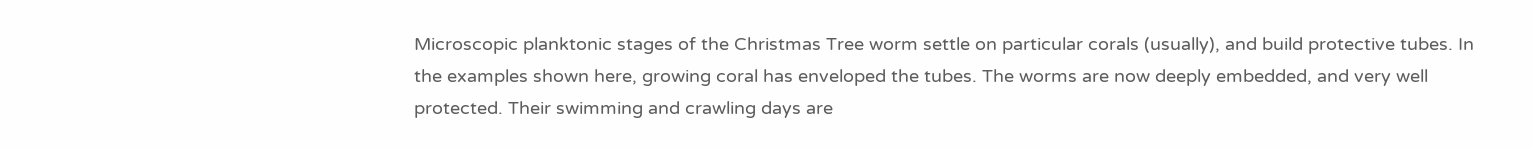Microscopic planktonic stages of the Christmas Tree worm settle on particular corals (usually), and build protective tubes. In the examples shown here, growing coral has enveloped the tubes. The worms are now deeply embedded, and very well protected. Their swimming and crawling days are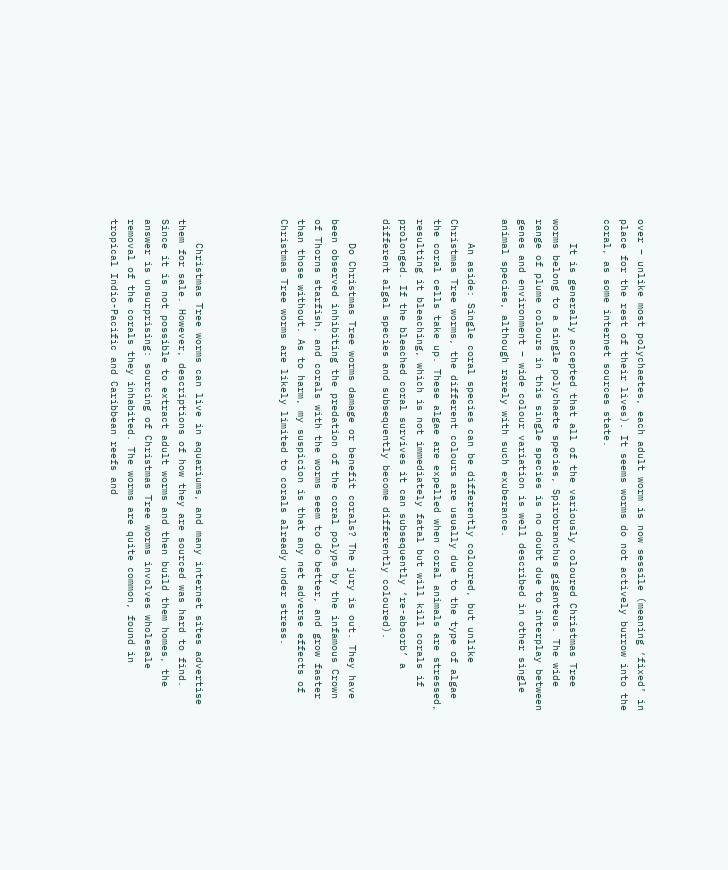over – unlike most polychaetes, each adult worm is now sessile (meaning ‘fixed’ in place for the rest of their lives). It seems worms do not actively burrow into the coral, as some internet sources state.

    It is generally accepted that all of the variously coloured Christmas Tree worms belong to a single polychaete species, Spirobranchus giganteus. The wide range of plume colours in this single species is no doubt due to interplay between genes and environment – wide colour variation is well described in other single animal species, although rarely with such exuberance.

    An aside: Single coral species can be differently coloured, but unlike Christmas Tree worms, the different colours are usually due to the type of algae the coral cells take up. These algae are expelled when coral animals are stressed, resulting it bleaching, which is not immediately fatal but will kill corals if prolonged. If the bleached coral survives it can subsequently ‘re-absorb’ a different algal species and subsequently become differently coloured).

    Do Christmas Tree worms damage or benefit corals? The jury is out. They have been observed inhibiting the predation of the coral polyps by the infamous Crown of Thorns starfish, and corals with the worms seem to do better, and grow faster than those without. As to harm, my suspicion is that any net adverse effects of Christmas Tree worms are likely limited to corals already under stress.




    Christmas Tree worms can live in aquariums, and many internet sites advertise them for sale. However, descriptions of how they are sourced was hard to find. Since it is not possible to extract adult worms and then build them homes, the answer is unsurprising: sourcing of Christmas Tree worms involves wholesale removal of the corals they inhabited. The worms are quite common, found in tropical Indio-Pacific and Caribbean reefs and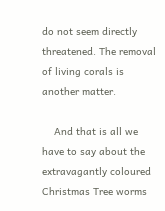do not seem directly threatened. The removal of living corals is another matter.

    And that is all we have to say about the extravagantly coloured Christmas Tree worms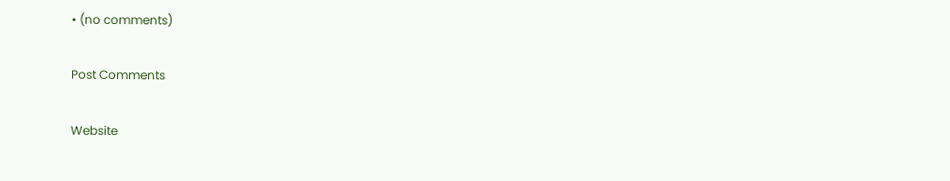• (no comments)

Post Comments

Website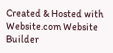Created & Hosted with Website.com Website Builder